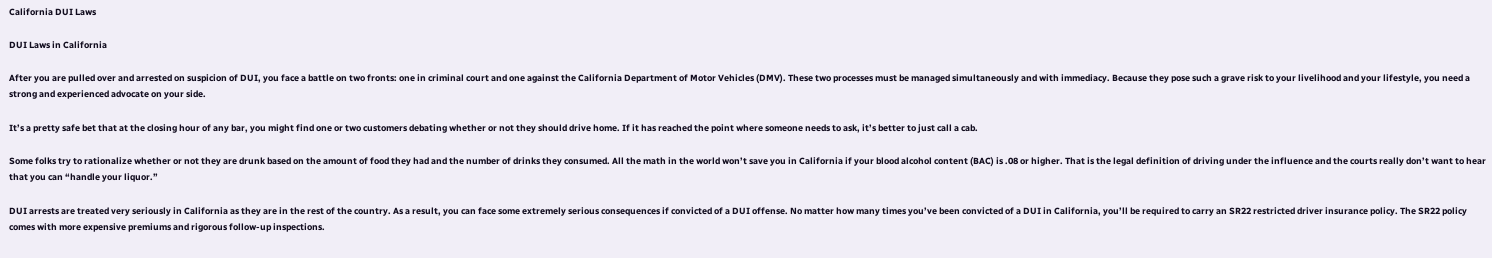California DUI Laws

DUI Laws in California

After you are pulled over and arrested on suspicion of DUI, you face a battle on two fronts: one in criminal court and one against the California Department of Motor Vehicles (DMV). These two processes must be managed simultaneously and with immediacy. Because they pose such a grave risk to your livelihood and your lifestyle, you need a strong and experienced advocate on your side.

It’s a pretty safe bet that at the closing hour of any bar, you might find one or two customers debating whether or not they should drive home. If it has reached the point where someone needs to ask, it’s better to just call a cab.

Some folks try to rationalize whether or not they are drunk based on the amount of food they had and the number of drinks they consumed. All the math in the world won’t save you in California if your blood alcohol content (BAC) is .08 or higher. That is the legal definition of driving under the influence and the courts really don’t want to hear that you can “handle your liquor.”

DUI arrests are treated very seriously in California as they are in the rest of the country. As a result, you can face some extremely serious consequences if convicted of a DUI offense. No matter how many times you’ve been convicted of a DUI in California, you’ll be required to carry an SR22 restricted driver insurance policy. The SR22 policy comes with more expensive premiums and rigorous follow-up inspections.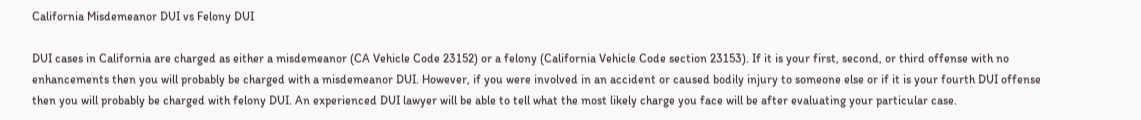California Misdemeanor DUI vs Felony DUI

DUI cases in California are charged as either a misdemeanor (CA Vehicle Code 23152) or a felony (California Vehicle Code section 23153). If it is your first, second, or third offense with no enhancements then you will probably be charged with a misdemeanor DUI. However, if you were involved in an accident or caused bodily injury to someone else or if it is your fourth DUI offense then you will probably be charged with felony DUI. An experienced DUI lawyer will be able to tell what the most likely charge you face will be after evaluating your particular case.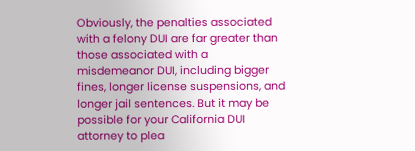Obviously, the penalties associated with a felony DUI are far greater than those associated with a misdemeanor DUI, including bigger fines, longer license suspensions, and longer jail sentences. But it may be possible for your California DUI attorney to plea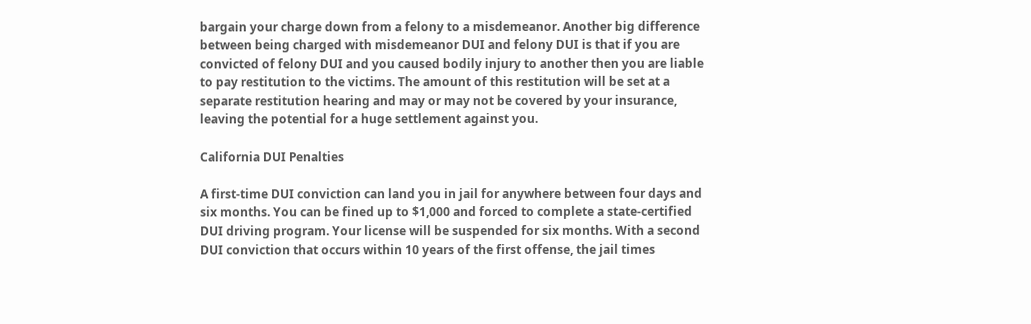bargain your charge down from a felony to a misdemeanor. Another big difference between being charged with misdemeanor DUI and felony DUI is that if you are convicted of felony DUI and you caused bodily injury to another then you are liable to pay restitution to the victims. The amount of this restitution will be set at a separate restitution hearing and may or may not be covered by your insurance, leaving the potential for a huge settlement against you.

California DUI Penalties

A first-time DUI conviction can land you in jail for anywhere between four days and six months. You can be fined up to $1,000 and forced to complete a state-certified DUI driving program. Your license will be suspended for six months. With a second DUI conviction that occurs within 10 years of the first offense, the jail times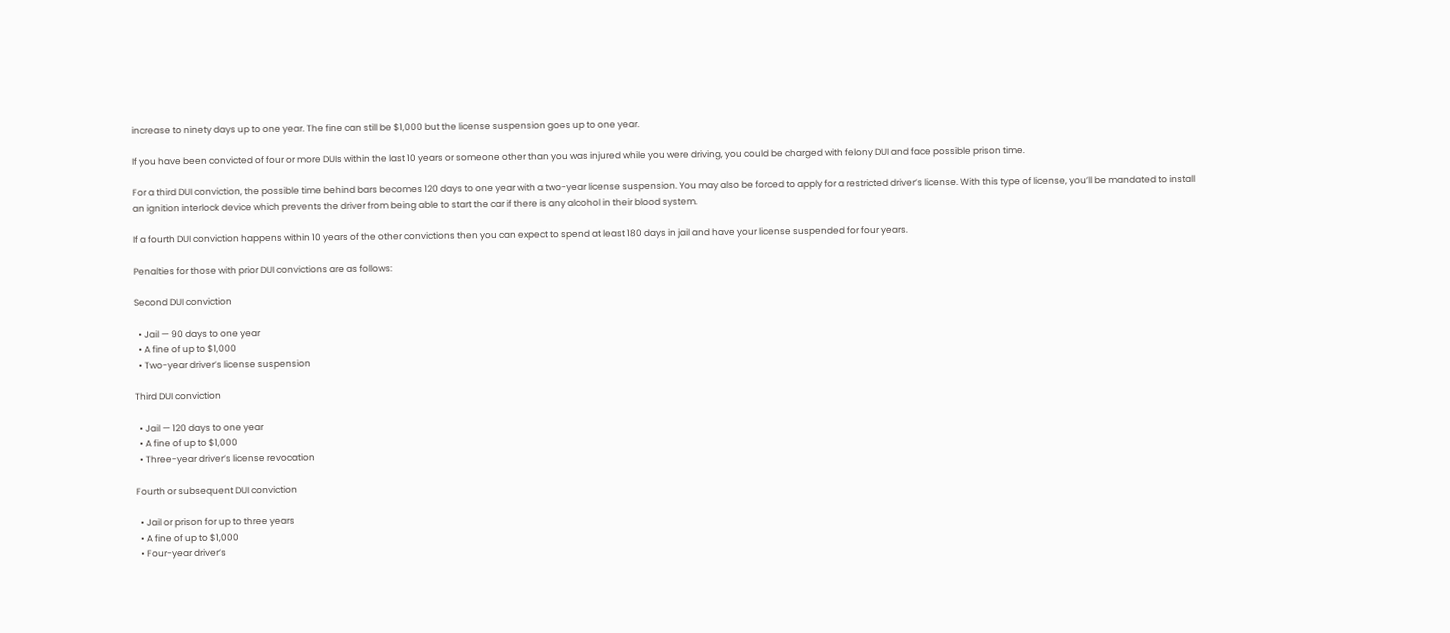increase to ninety days up to one year. The fine can still be $1,000 but the license suspension goes up to one year.

If you have been convicted of four or more DUIs within the last 10 years or someone other than you was injured while you were driving, you could be charged with felony DUI and face possible prison time.

For a third DUI conviction, the possible time behind bars becomes 120 days to one year with a two-year license suspension. You may also be forced to apply for a restricted driver’s license. With this type of license, you’ll be mandated to install an ignition interlock device which prevents the driver from being able to start the car if there is any alcohol in their blood system.

If a fourth DUI conviction happens within 10 years of the other convictions then you can expect to spend at least 180 days in jail and have your license suspended for four years.

Penalties for those with prior DUI convictions are as follows:

Second DUI conviction

  • Jail — 90 days to one year
  • A fine of up to $1,000
  • Two-year driver’s license suspension

Third DUI conviction

  • Jail — 120 days to one year
  • A fine of up to $1,000
  • Three-year driver’s license revocation

Fourth or subsequent DUI conviction

  • Jail or prison for up to three years
  • A fine of up to $1,000
  • Four-year driver’s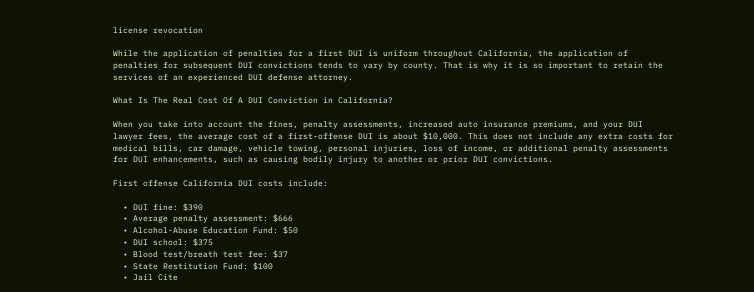license revocation

While the application of penalties for a first DUI is uniform throughout California, the application of penalties for subsequent DUI convictions tends to vary by county. That is why it is so important to retain the services of an experienced DUI defense attorney.

What Is The Real Cost Of A DUI Conviction in California?

When you take into account the fines, penalty assessments, increased auto insurance premiums, and your DUI lawyer fees, the average cost of a first-offense DUI is about $10,000. This does not include any extra costs for medical bills, car damage, vehicle towing, personal injuries, loss of income, or additional penalty assessments for DUI enhancements, such as causing bodily injury to another or prior DUI convictions.

First offense California DUI costs include:

  • DUI fine: $390
  • Average penalty assessment: $666
  • Alcohol-Abuse Education Fund: $50
  • DUI school: $375
  • Blood test/breath test fee: $37
  • State Restitution Fund: $100
  • Jail Cite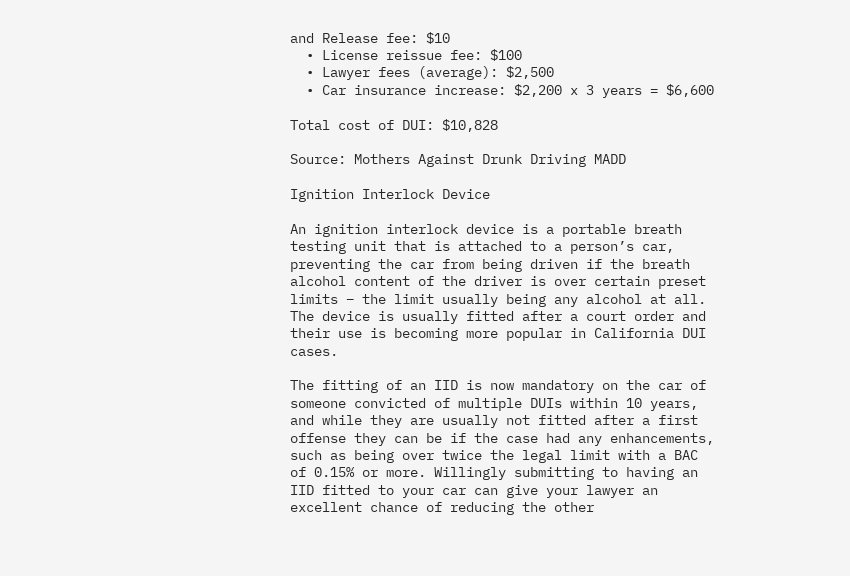and Release fee: $10
  • License reissue fee: $100
  • Lawyer fees (average): $2,500
  • Car insurance increase: $2,200 x 3 years = $6,600

Total cost of DUI: $10,828

Source: Mothers Against Drunk Driving MADD

Ignition Interlock Device

An ignition interlock device is a portable breath testing unit that is attached to a person’s car, preventing the car from being driven if the breath alcohol content of the driver is over certain preset limits – the limit usually being any alcohol at all. The device is usually fitted after a court order and their use is becoming more popular in California DUI cases.

The fitting of an IID is now mandatory on the car of someone convicted of multiple DUIs within 10 years, and while they are usually not fitted after a first offense they can be if the case had any enhancements, such as being over twice the legal limit with a BAC of 0.15% or more. Willingly submitting to having an IID fitted to your car can give your lawyer an excellent chance of reducing the other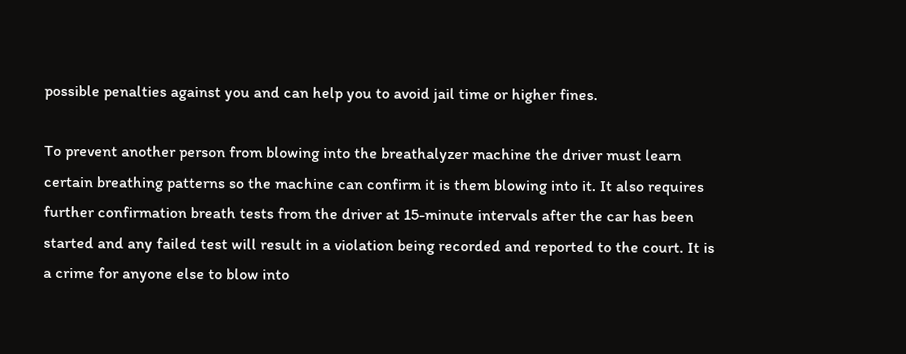possible penalties against you and can help you to avoid jail time or higher fines.

To prevent another person from blowing into the breathalyzer machine the driver must learn certain breathing patterns so the machine can confirm it is them blowing into it. It also requires further confirmation breath tests from the driver at 15-minute intervals after the car has been started and any failed test will result in a violation being recorded and reported to the court. It is a crime for anyone else to blow into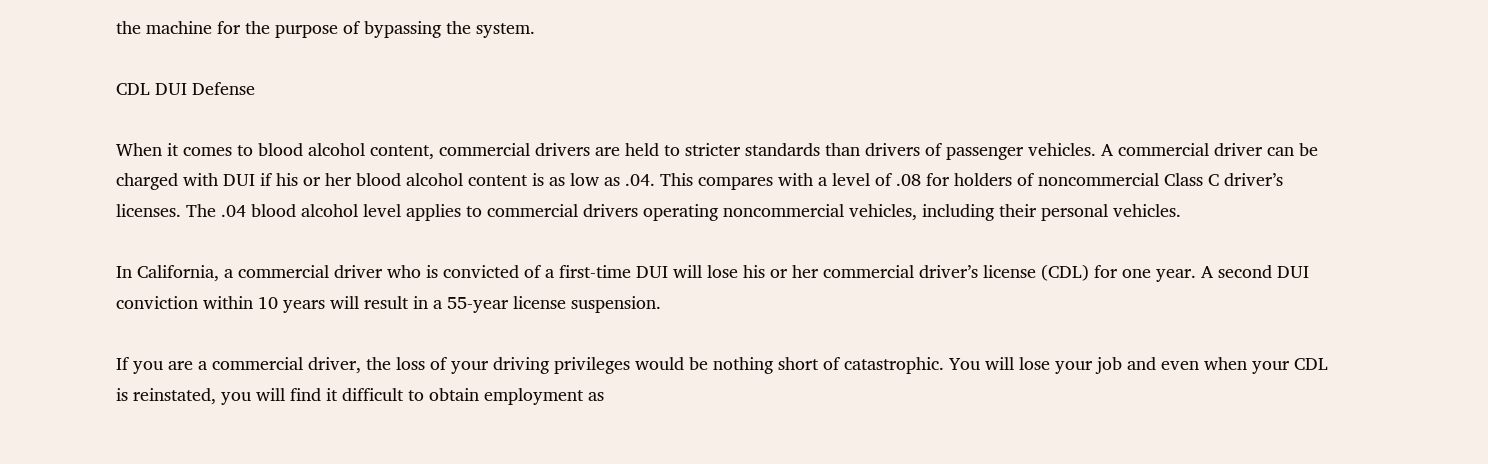the machine for the purpose of bypassing the system.

CDL DUI Defense

When it comes to blood alcohol content, commercial drivers are held to stricter standards than drivers of passenger vehicles. A commercial driver can be charged with DUI if his or her blood alcohol content is as low as .04. This compares with a level of .08 for holders of noncommercial Class C driver’s licenses. The .04 blood alcohol level applies to commercial drivers operating noncommercial vehicles, including their personal vehicles.

In California, a commercial driver who is convicted of a first-time DUI will lose his or her commercial driver’s license (CDL) for one year. A second DUI conviction within 10 years will result in a 55-year license suspension.

If you are a commercial driver, the loss of your driving privileges would be nothing short of catastrophic. You will lose your job and even when your CDL is reinstated, you will find it difficult to obtain employment as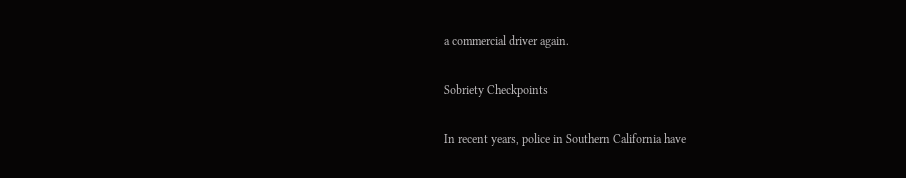a commercial driver again.

Sobriety Checkpoints

In recent years, police in Southern California have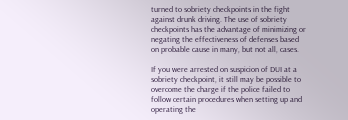turned to sobriety checkpoints in the fight against drunk driving. The use of sobriety checkpoints has the advantage of minimizing or negating the effectiveness of defenses based on probable cause in many, but not all, cases.

If you were arrested on suspicion of DUI at a sobriety checkpoint, it still may be possible to overcome the charge if the police failed to follow certain procedures when setting up and operating the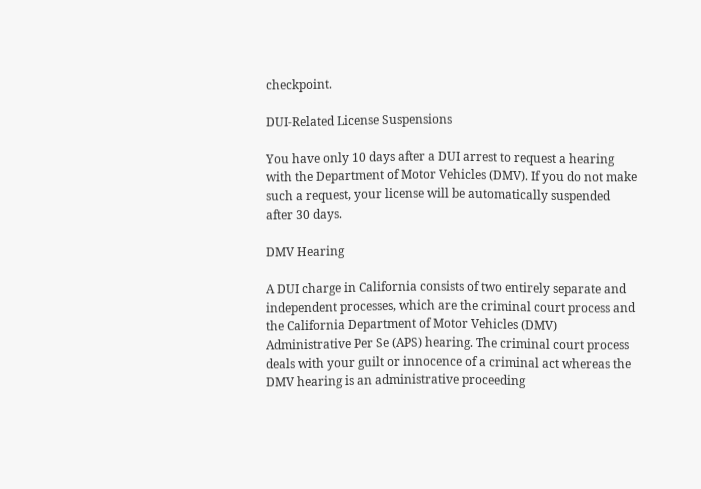checkpoint.

DUI-Related License Suspensions

You have only 10 days after a DUI arrest to request a hearing with the Department of Motor Vehicles (DMV). If you do not make such a request, your license will be automatically suspended after 30 days.

DMV Hearing

A DUI charge in California consists of two entirely separate and independent processes, which are the criminal court process and the California Department of Motor Vehicles (DMV) Administrative Per Se (APS) hearing. The criminal court process deals with your guilt or innocence of a criminal act whereas the DMV hearing is an administrative proceeding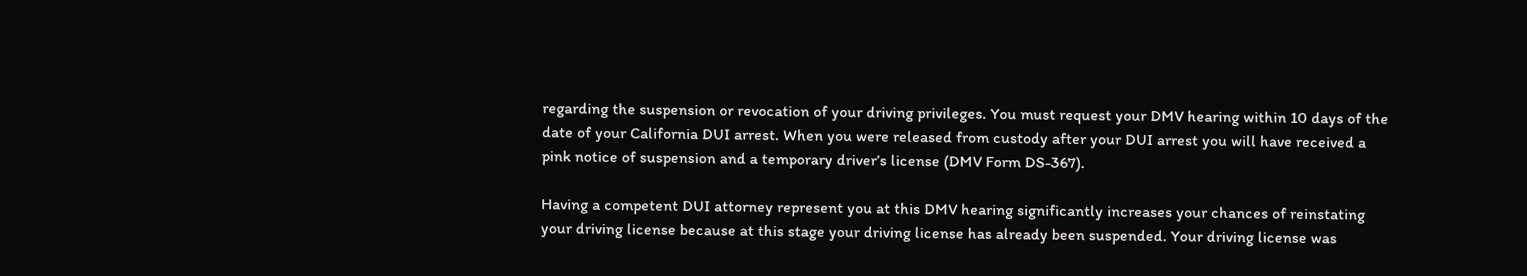regarding the suspension or revocation of your driving privileges. You must request your DMV hearing within 10 days of the date of your California DUI arrest. When you were released from custody after your DUI arrest you will have received a pink notice of suspension and a temporary driver’s license (DMV Form DS-367).

Having a competent DUI attorney represent you at this DMV hearing significantly increases your chances of reinstating your driving license because at this stage your driving license has already been suspended. Your driving license was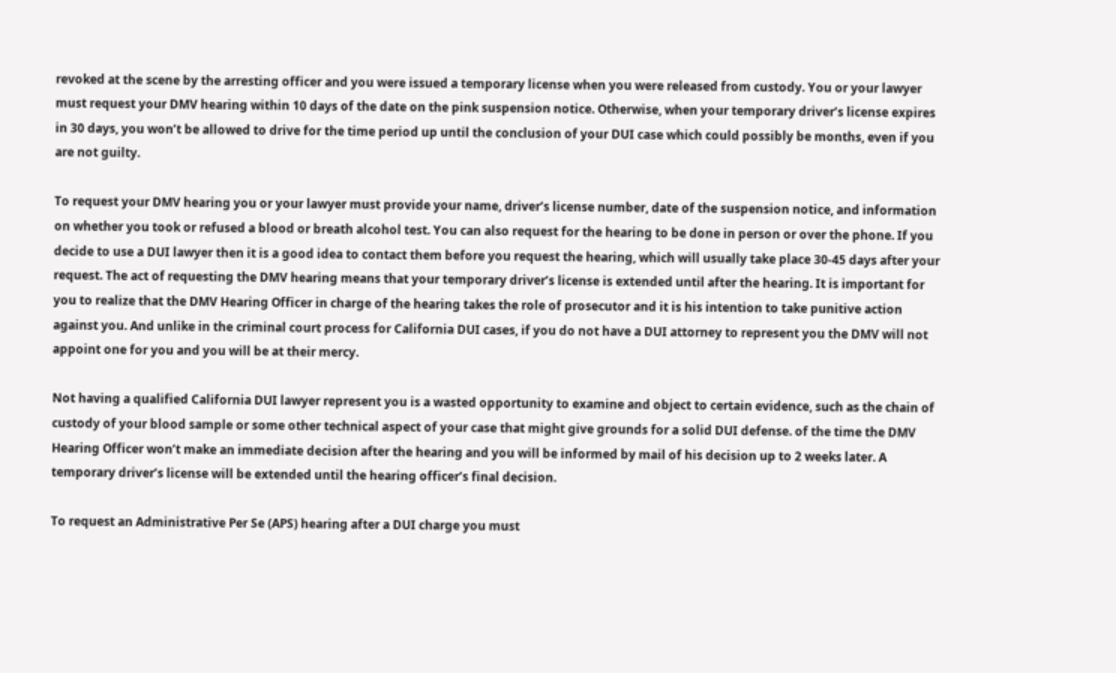revoked at the scene by the arresting officer and you were issued a temporary license when you were released from custody. You or your lawyer must request your DMV hearing within 10 days of the date on the pink suspension notice. Otherwise, when your temporary driver’s license expires in 30 days, you won’t be allowed to drive for the time period up until the conclusion of your DUI case which could possibly be months, even if you are not guilty.

To request your DMV hearing you or your lawyer must provide your name, driver’s license number, date of the suspension notice, and information on whether you took or refused a blood or breath alcohol test. You can also request for the hearing to be done in person or over the phone. If you decide to use a DUI lawyer then it is a good idea to contact them before you request the hearing, which will usually take place 30-45 days after your request. The act of requesting the DMV hearing means that your temporary driver’s license is extended until after the hearing. It is important for you to realize that the DMV Hearing Officer in charge of the hearing takes the role of prosecutor and it is his intention to take punitive action against you. And unlike in the criminal court process for California DUI cases, if you do not have a DUI attorney to represent you the DMV will not appoint one for you and you will be at their mercy.

Not having a qualified California DUI lawyer represent you is a wasted opportunity to examine and object to certain evidence, such as the chain of custody of your blood sample or some other technical aspect of your case that might give grounds for a solid DUI defense. of the time the DMV Hearing Officer won’t make an immediate decision after the hearing and you will be informed by mail of his decision up to 2 weeks later. A temporary driver’s license will be extended until the hearing officer’s final decision.

To request an Administrative Per Se (APS) hearing after a DUI charge you must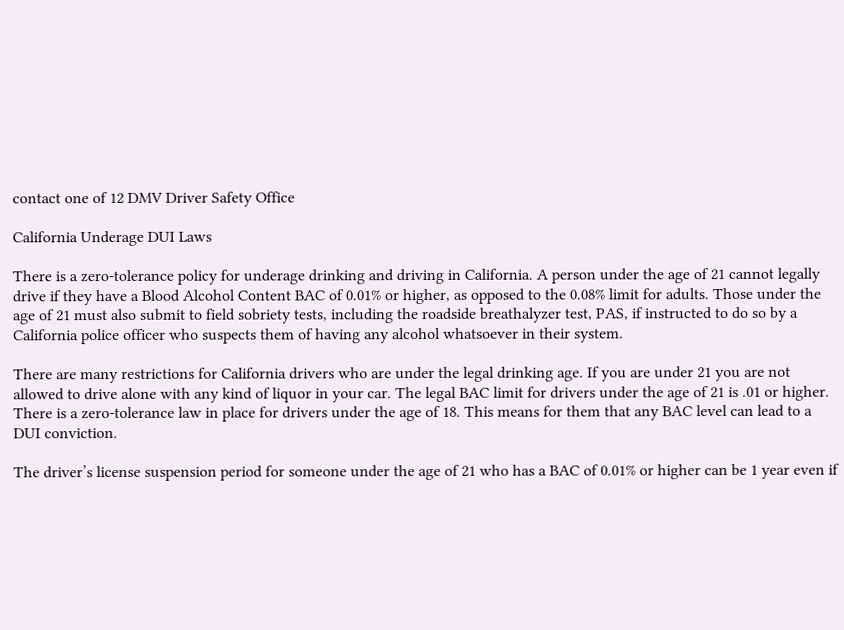contact one of 12 DMV Driver Safety Office

California Underage DUI Laws

There is a zero-tolerance policy for underage drinking and driving in California. A person under the age of 21 cannot legally drive if they have a Blood Alcohol Content BAC of 0.01% or higher, as opposed to the 0.08% limit for adults. Those under the age of 21 must also submit to field sobriety tests, including the roadside breathalyzer test, PAS, if instructed to do so by a California police officer who suspects them of having any alcohol whatsoever in their system.

There are many restrictions for California drivers who are under the legal drinking age. If you are under 21 you are not allowed to drive alone with any kind of liquor in your car. The legal BAC limit for drivers under the age of 21 is .01 or higher. There is a zero-tolerance law in place for drivers under the age of 18. This means for them that any BAC level can lead to a DUI conviction.

The driver’s license suspension period for someone under the age of 21 who has a BAC of 0.01% or higher can be 1 year even if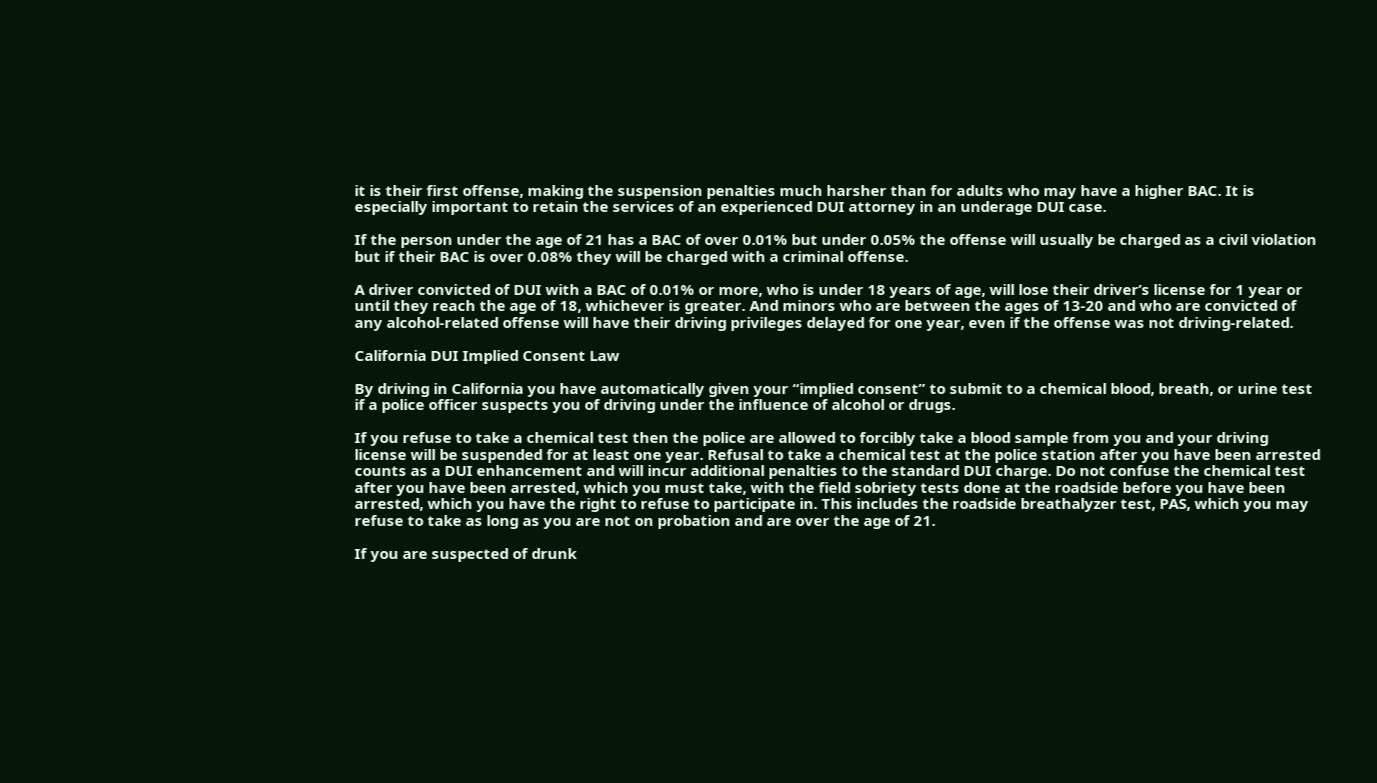it is their first offense, making the suspension penalties much harsher than for adults who may have a higher BAC. It is especially important to retain the services of an experienced DUI attorney in an underage DUI case.

If the person under the age of 21 has a BAC of over 0.01% but under 0.05% the offense will usually be charged as a civil violation but if their BAC is over 0.08% they will be charged with a criminal offense.

A driver convicted of DUI with a BAC of 0.01% or more, who is under 18 years of age, will lose their driver’s license for 1 year or until they reach the age of 18, whichever is greater. And minors who are between the ages of 13-20 and who are convicted of any alcohol-related offense will have their driving privileges delayed for one year, even if the offense was not driving-related.

California DUI Implied Consent Law

By driving in California you have automatically given your “implied consent” to submit to a chemical blood, breath, or urine test if a police officer suspects you of driving under the influence of alcohol or drugs.

If you refuse to take a chemical test then the police are allowed to forcibly take a blood sample from you and your driving license will be suspended for at least one year. Refusal to take a chemical test at the police station after you have been arrested counts as a DUI enhancement and will incur additional penalties to the standard DUI charge. Do not confuse the chemical test after you have been arrested, which you must take, with the field sobriety tests done at the roadside before you have been arrested, which you have the right to refuse to participate in. This includes the roadside breathalyzer test, PAS, which you may refuse to take as long as you are not on probation and are over the age of 21.

If you are suspected of drunk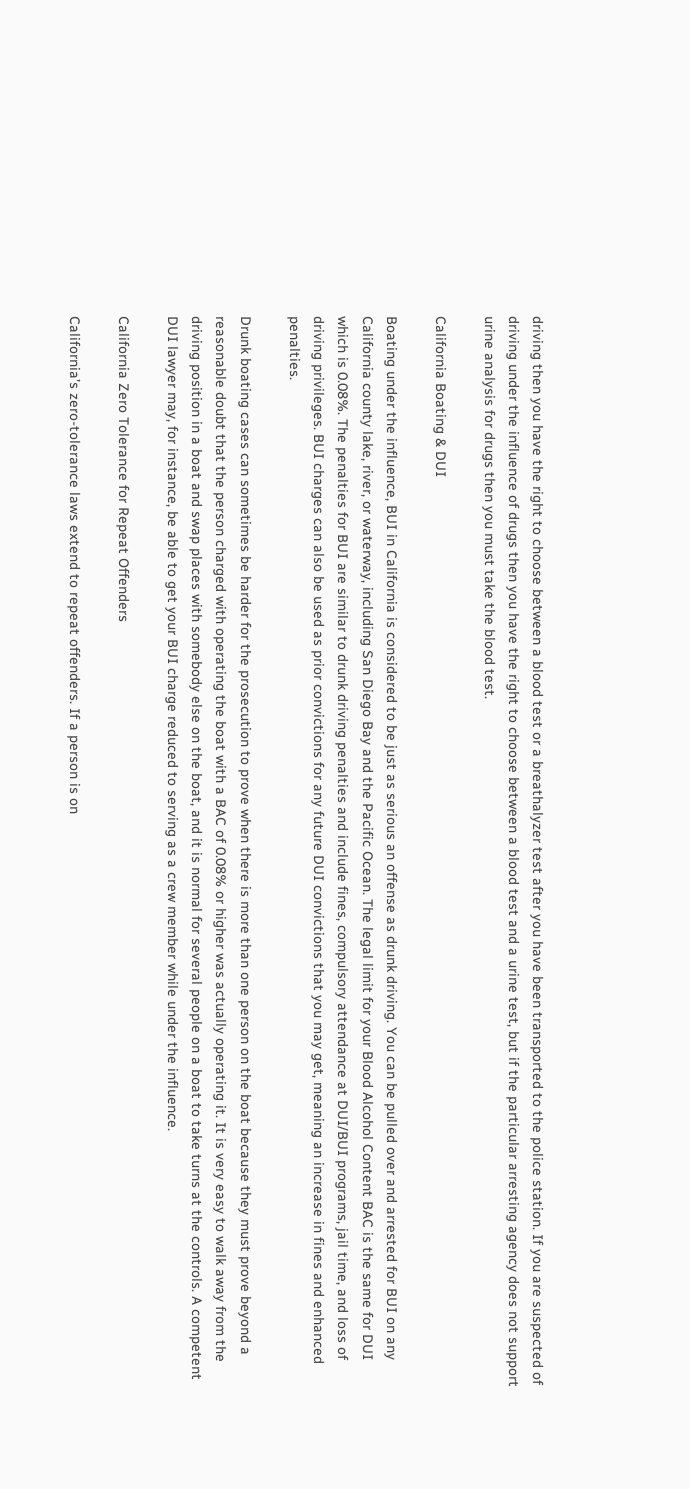driving then you have the right to choose between a blood test or a breathalyzer test after you have been transported to the police station. If you are suspected of driving under the influence of drugs then you have the right to choose between a blood test and a urine test, but if the particular arresting agency does not support urine analysis for drugs then you must take the blood test.

California Boating & DUI

Boating under the influence, BUI in California is considered to be just as serious an offense as drunk driving. You can be pulled over and arrested for BUI on any California county lake, river, or waterway, including San Diego Bay and the Pacific Ocean. The legal limit for your Blood Alcohol Content BAC is the same for DUI which is 0.08%. The penalties for BUI are similar to drunk driving penalties and include fines, compulsory attendance at DUI/BUI programs, jail time, and loss of driving privileges. BUI charges can also be used as prior convictions for any future DUI convictions that you may get, meaning an increase in fines and enhanced penalties.

Drunk boating cases can sometimes be harder for the prosecution to prove when there is more than one person on the boat because they must prove beyond a reasonable doubt that the person charged with operating the boat with a BAC of 0.08% or higher was actually operating it. It is very easy to walk away from the driving position in a boat and swap places with somebody else on the boat, and it is normal for several people on a boat to take turns at the controls. A competent DUI lawyer may, for instance, be able to get your BUI charge reduced to serving as a crew member while under the influence.

California Zero Tolerance for Repeat Offenders

California’s zero-tolerance laws extend to repeat offenders. If a person is on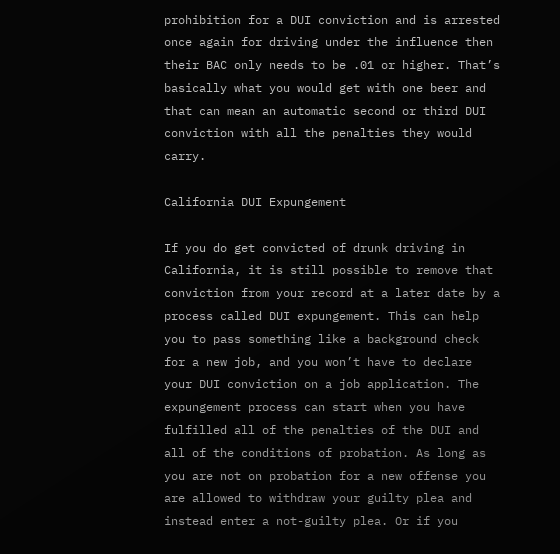prohibition for a DUI conviction and is arrested once again for driving under the influence then their BAC only needs to be .01 or higher. That’s basically what you would get with one beer and that can mean an automatic second or third DUI conviction with all the penalties they would carry.

California DUI Expungement

If you do get convicted of drunk driving in California, it is still possible to remove that conviction from your record at a later date by a process called DUI expungement. This can help you to pass something like a background check for a new job, and you won’t have to declare your DUI conviction on a job application. The expungement process can start when you have fulfilled all of the penalties of the DUI and all of the conditions of probation. As long as you are not on probation for a new offense you are allowed to withdraw your guilty plea and instead enter a not-guilty plea. Or if you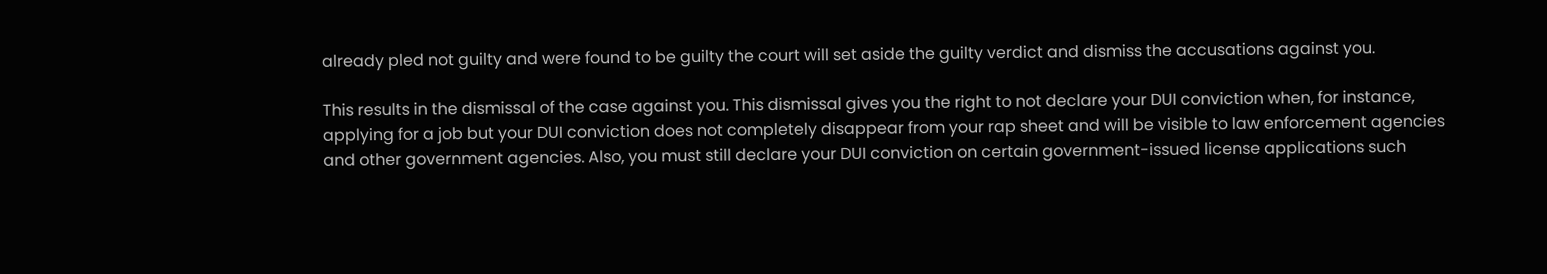already pled not guilty and were found to be guilty the court will set aside the guilty verdict and dismiss the accusations against you.

This results in the dismissal of the case against you. This dismissal gives you the right to not declare your DUI conviction when, for instance, applying for a job but your DUI conviction does not completely disappear from your rap sheet and will be visible to law enforcement agencies and other government agencies. Also, you must still declare your DUI conviction on certain government-issued license applications such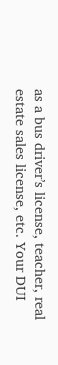as a bus driver’s license, teacher, real estate sales license, etc. Your DUI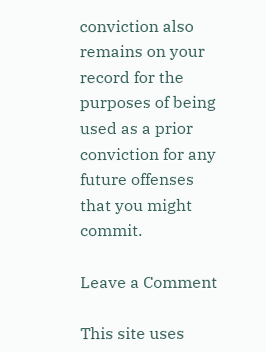conviction also remains on your record for the purposes of being used as a prior conviction for any future offenses that you might commit.

Leave a Comment

This site uses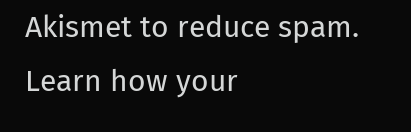Akismet to reduce spam. Learn how your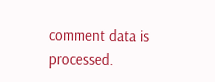comment data is processed.